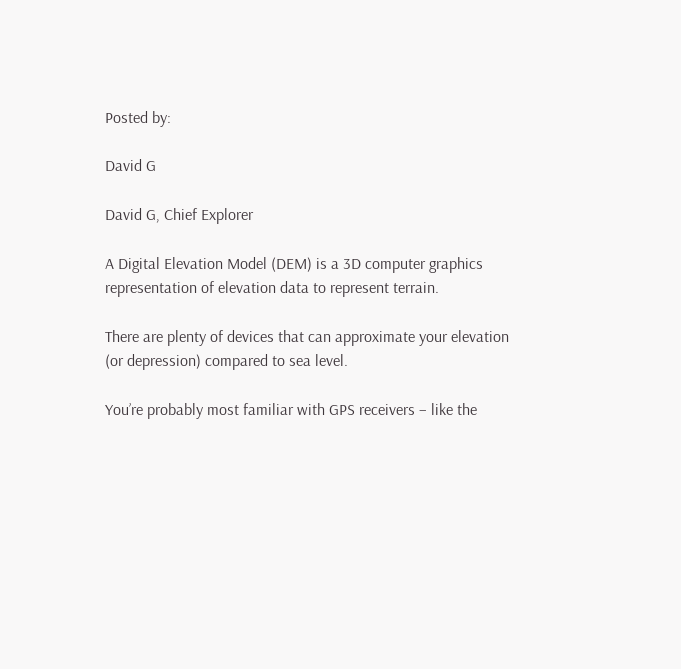Posted by:

David G

David G, Chief Explorer

A Digital Elevation Model (DEM) is a 3D computer graphics representation of elevation data to represent terrain.

There are plenty of devices that can approximate your elevation (or depression) compared to sea level.

You’re probably most familiar with GPS receivers – like the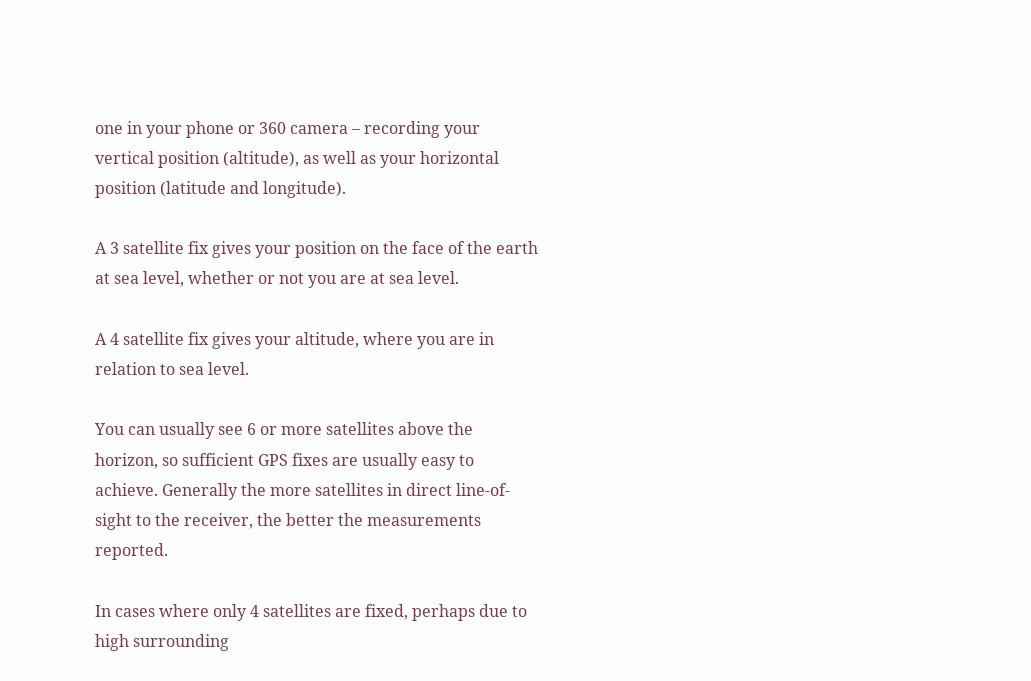one in your phone or 360 camera – recording your vertical position (altitude), as well as your horizontal position (latitude and longitude).

A 3 satellite fix gives your position on the face of the earth at sea level, whether or not you are at sea level.

A 4 satellite fix gives your altitude, where you are in relation to sea level.

You can usually see 6 or more satellites above the horizon, so sufficient GPS fixes are usually easy to achieve. Generally the more satellites in direct line-of-sight to the receiver, the better the measurements reported.

In cases where only 4 satellites are fixed, perhaps due to high surrounding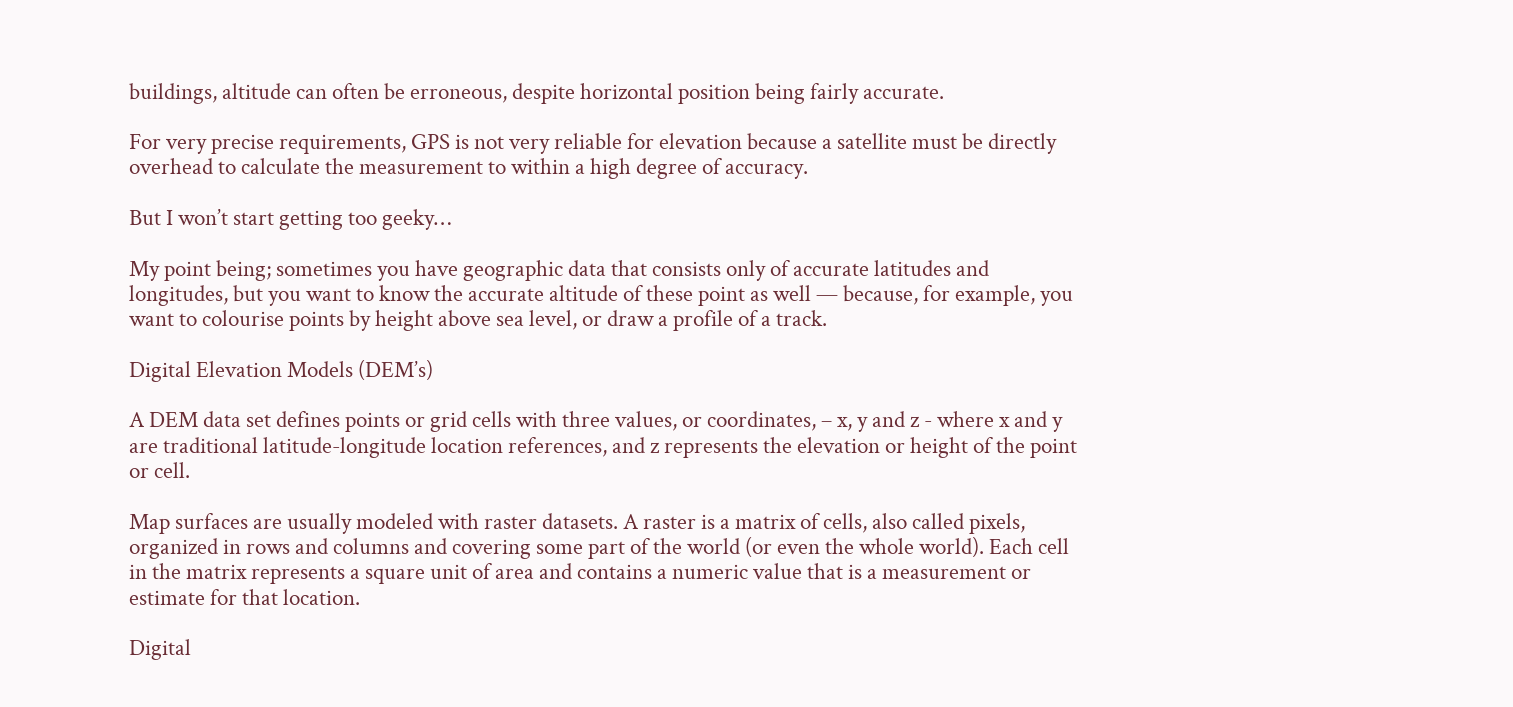buildings, altitude can often be erroneous, despite horizontal position being fairly accurate.

For very precise requirements, GPS is not very reliable for elevation because a satellite must be directly overhead to calculate the measurement to within a high degree of accuracy.

But I won’t start getting too geeky…

My point being; sometimes you have geographic data that consists only of accurate latitudes and longitudes, but you want to know the accurate altitude of these point as well — because, for example, you want to colourise points by height above sea level, or draw a profile of a track.

Digital Elevation Models (DEM’s)

A DEM data set defines points or grid cells with three values, or coordinates, – x, y and z - where x and y are traditional latitude-longitude location references, and z represents the elevation or height of the point or cell.

Map surfaces are usually modeled with raster datasets. A raster is a matrix of cells, also called pixels, organized in rows and columns and covering some part of the world (or even the whole world). Each cell in the matrix represents a square unit of area and contains a numeric value that is a measurement or estimate for that location.

Digital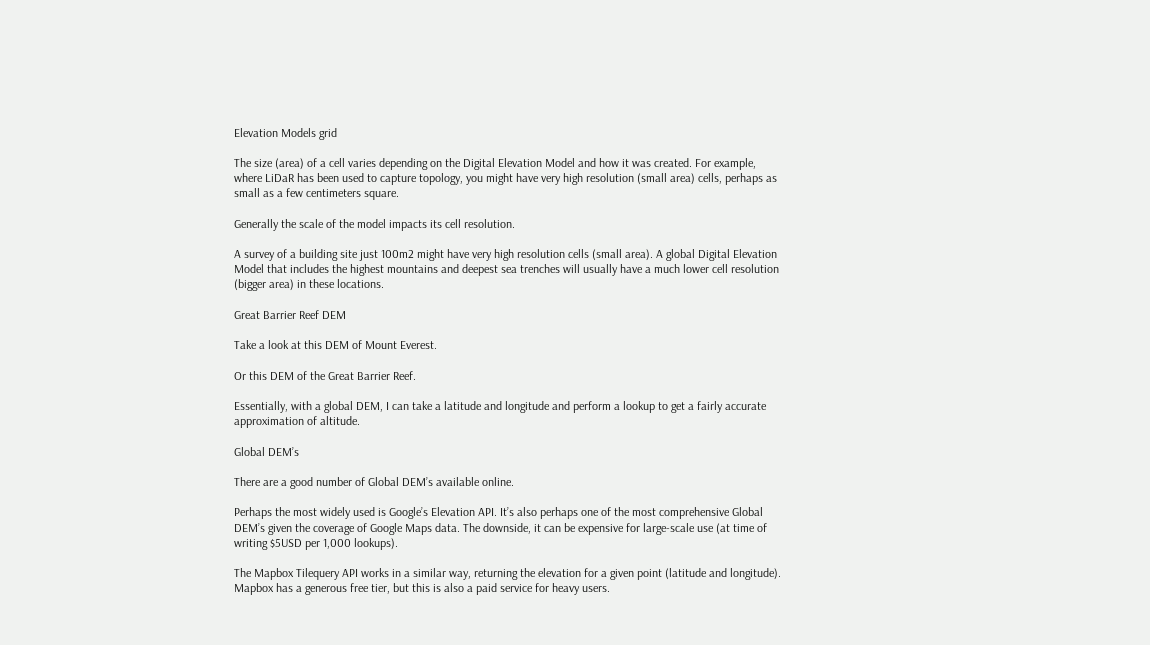Elevation Models grid

The size (area) of a cell varies depending on the Digital Elevation Model and how it was created. For example, where LiDaR has been used to capture topology, you might have very high resolution (small area) cells, perhaps as small as a few centimeters square.

Generally the scale of the model impacts its cell resolution.

A survey of a building site just 100m2 might have very high resolution cells (small area). A global Digital Elevation Model that includes the highest mountains and deepest sea trenches will usually have a much lower cell resolution (bigger area) in these locations.

Great Barrier Reef DEM

Take a look at this DEM of Mount Everest.

Or this DEM of the Great Barrier Reef.

Essentially, with a global DEM, I can take a latitude and longitude and perform a lookup to get a fairly accurate approximation of altitude.

Global DEM’s

There are a good number of Global DEM’s available online.

Perhaps the most widely used is Google’s Elevation API. It’s also perhaps one of the most comprehensive Global DEM’s given the coverage of Google Maps data. The downside, it can be expensive for large-scale use (at time of writing $5USD per 1,000 lookups).

The Mapbox Tilequery API works in a similar way, returning the elevation for a given point (latitude and longitude). Mapbox has a generous free tier, but this is also a paid service for heavy users.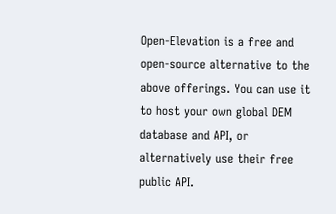Open-Elevation is a free and open-source alternative to the above offerings. You can use it to host your own global DEM database and API, or alternatively use their free public API.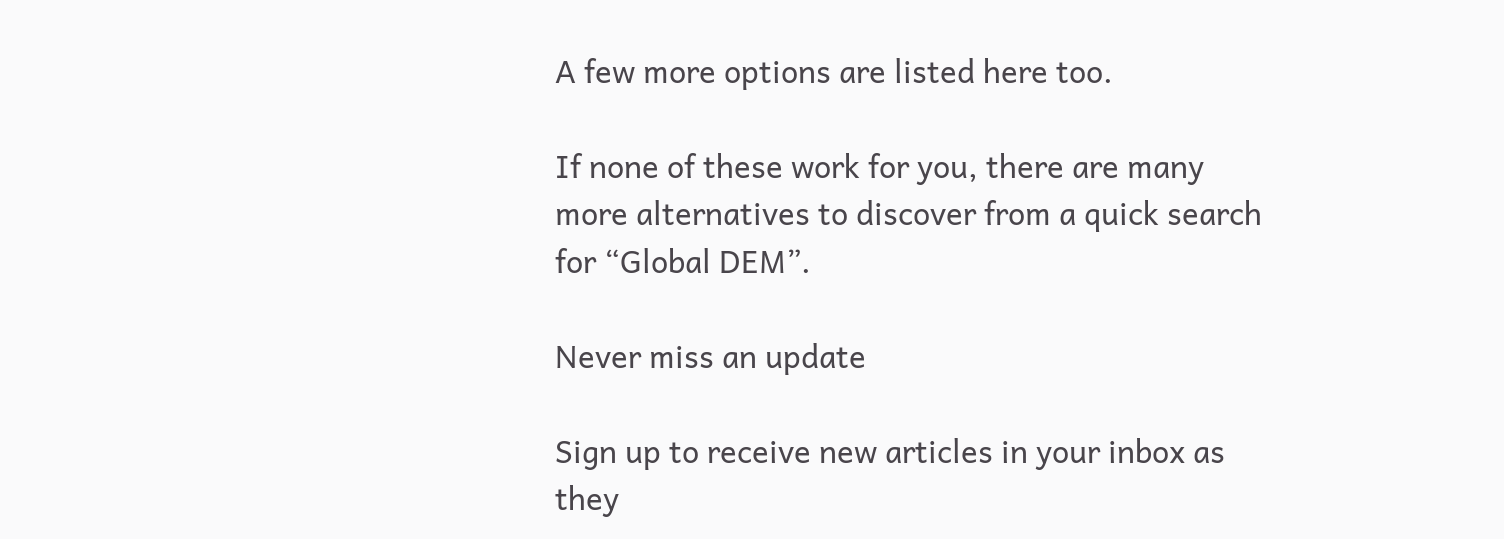A few more options are listed here too.

If none of these work for you, there are many more alternatives to discover from a quick search for “Global DEM”.

Never miss an update

Sign up to receive new articles in your inbox as they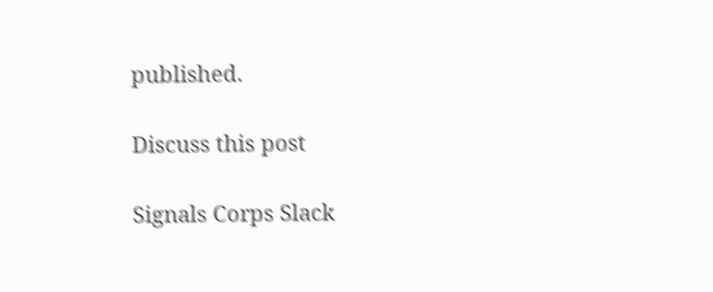published.

Discuss this post

Signals Corps Slack